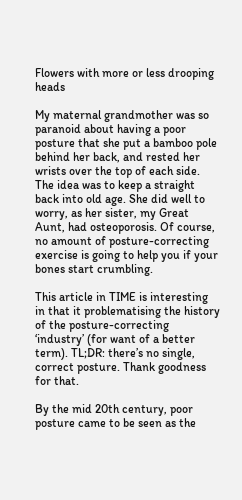Flowers with more or less drooping heads

My maternal grandmother was so paranoid about having a poor posture that she put a bamboo pole behind her back, and rested her wrists over the top of each side. The idea was to keep a straight back into old age. She did well to worry, as her sister, my Great Aunt, had osteoporosis. Of course, no amount of posture-correcting exercise is going to help you if your bones start crumbling.

This article in TIME is interesting in that it problematising the history of the posture-correcting ‘industry’ (for want of a better term). TL;DR: there’s no single, correct posture. Thank goodness for that.

By the mid 20th century, poor posture came to be seen as the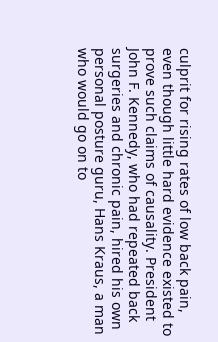culprit for rising rates of low back pain, even though little hard evidence existed to prove such claims of causality. President John F. Kennedy, who had repeated back surgeries and chronic pain, hired his own personal posture guru, Hans Kraus, a man who would go on to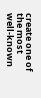create one of the most well-known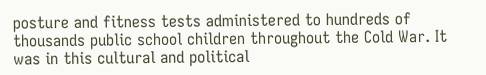posture and fitness tests administered to hundreds of thousands public school children throughout the Cold War. It was in this cultural and political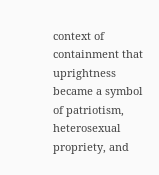context of containment that uprightness became a symbol of patriotism, heterosexual propriety, and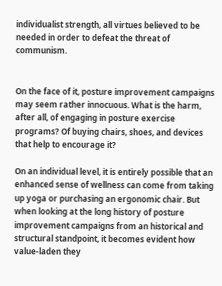individualist strength, all virtues believed to be needed in order to defeat the threat of communism.


On the face of it, posture improvement campaigns may seem rather innocuous. What is the harm, after all, of engaging in posture exercise programs? Of buying chairs, shoes, and devices that help to encourage it?

On an individual level, it is entirely possible that an enhanced sense of wellness can come from taking up yoga or purchasing an ergonomic chair. But when looking at the long history of posture improvement campaigns from an historical and structural standpoint, it becomes evident how value-laden they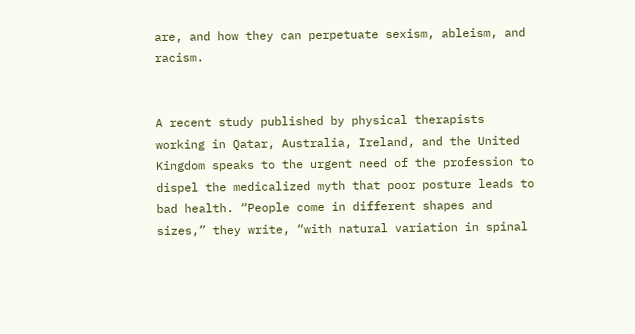are, and how they can perpetuate sexism, ableism, and racism.


A recent study published by physical therapists working in Qatar, Australia, Ireland, and the United Kingdom speaks to the urgent need of the profession to dispel the medicalized myth that poor posture leads to bad health. “People come in different shapes and sizes,” they write, “with natural variation in spinal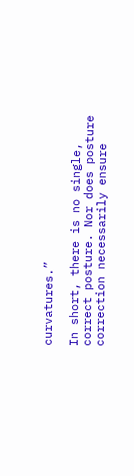curvatures.”

In short, there is no single, correct posture. Nor does posture correction necessarily ensure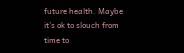future health. Maybe it’s ok to slouch from time to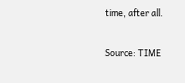time, after all.

Source: TIME